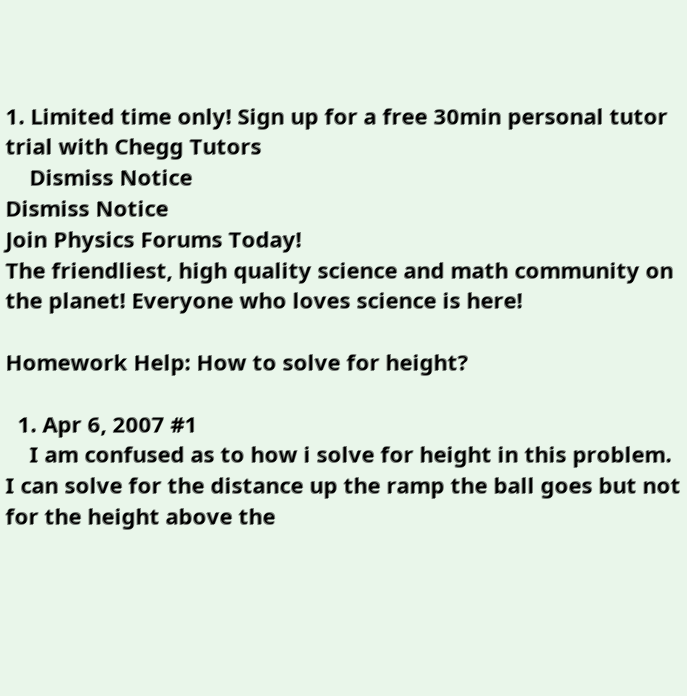1. Limited time only! Sign up for a free 30min personal tutor trial with Chegg Tutors
    Dismiss Notice
Dismiss Notice
Join Physics Forums Today!
The friendliest, high quality science and math community on the planet! Everyone who loves science is here!

Homework Help: How to solve for height?

  1. Apr 6, 2007 #1
    I am confused as to how i solve for height in this problem. I can solve for the distance up the ramp the ball goes but not for the height above the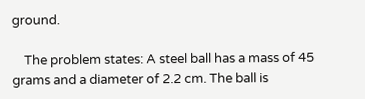ground.

    The problem states: A steel ball has a mass of 45 grams and a diameter of 2.2 cm. The ball is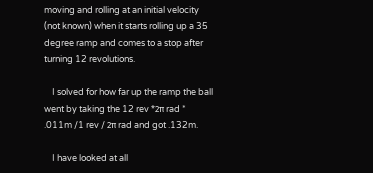moving and rolling at an initial velocity (not known) when it starts rolling up a 35 degree ramp and comes to a stop after turning 12 revolutions.

    I solved for how far up the ramp the ball went by taking the 12 rev *2π rad * .011m /1 rev / 2π rad and got .132m.

    I have looked at all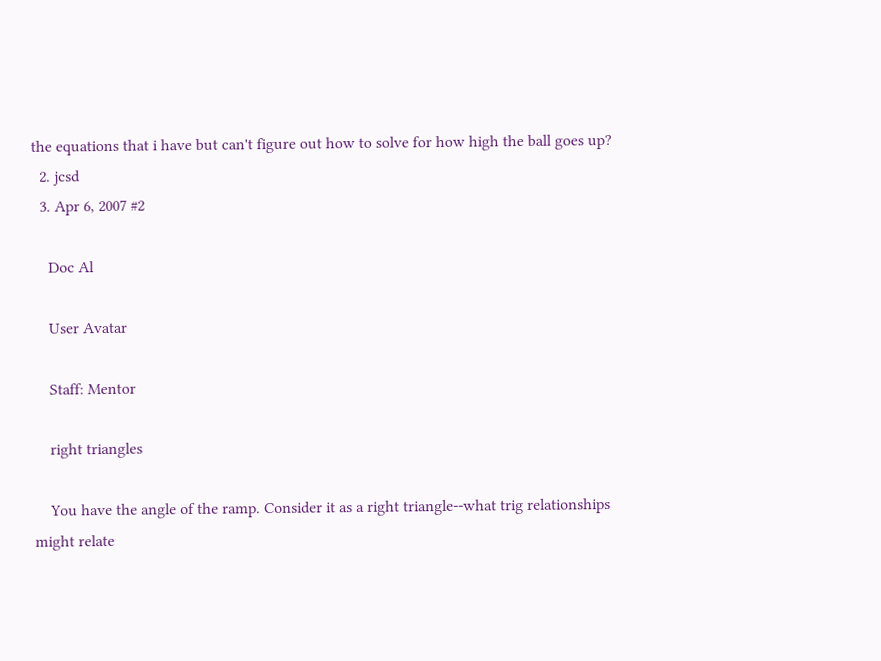the equations that i have but can't figure out how to solve for how high the ball goes up?
  2. jcsd
  3. Apr 6, 2007 #2

    Doc Al

    User Avatar

    Staff: Mentor

    right triangles

    You have the angle of the ramp. Consider it as a right triangle--what trig relationships might relate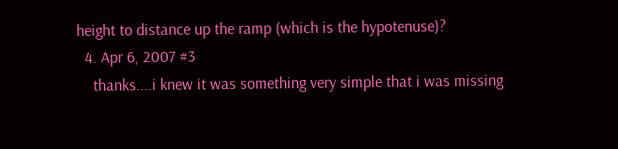height to distance up the ramp (which is the hypotenuse)?
  4. Apr 6, 2007 #3
    thanks....i knew it was something very simple that i was missing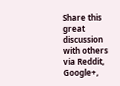Share this great discussion with others via Reddit, Google+,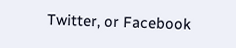Twitter, or Facebook